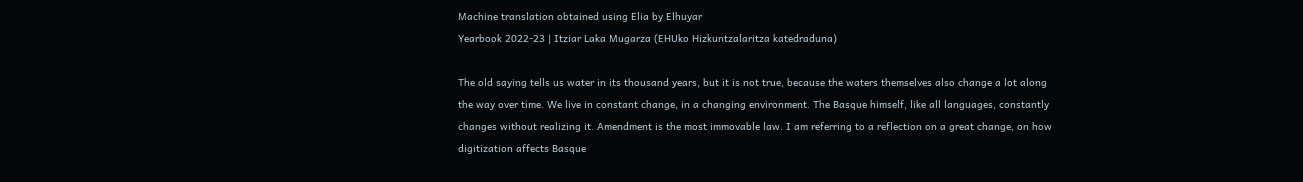Machine translation obtained using Elia by Elhuyar
Yearbook 2022-23 | Itziar Laka Mugarza (EHUko Hizkuntzalaritza katedraduna)

The old saying tells us water in its thousand years, but it is not true, because the waters themselves also change a lot along the way over time. We live in constant change, in a changing environment. The Basque himself, like all languages, constantly changes without realizing it. Amendment is the most immovable law. I am referring to a reflection on a great change, on how digitization affects Basque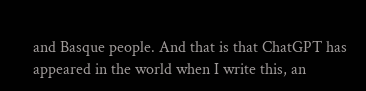and Basque people. And that is that ChatGPT has appeared in the world when I write this, an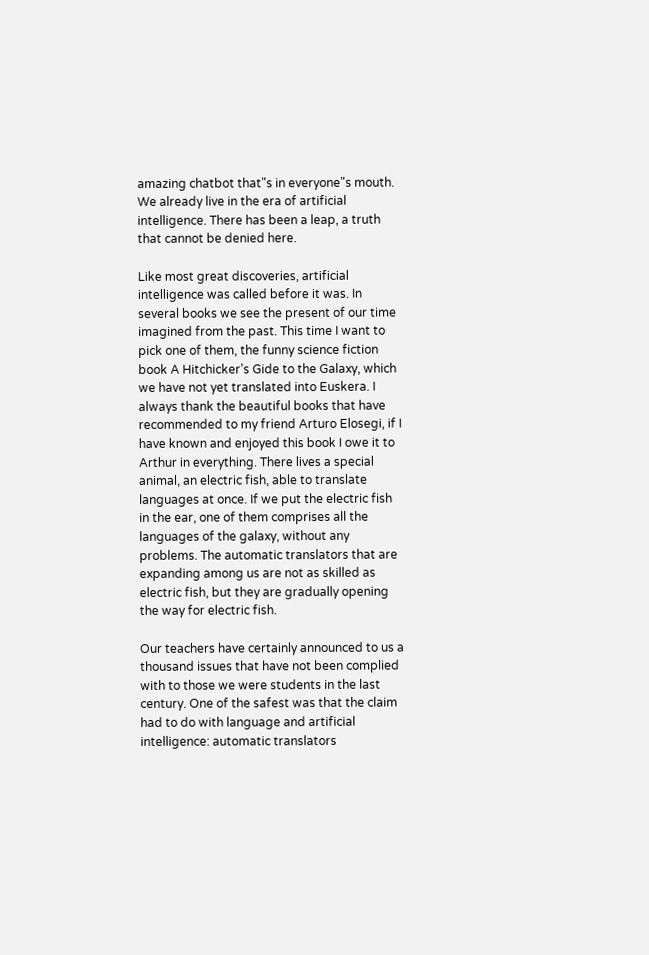amazing chatbot that"s in everyone"s mouth. We already live in the era of artificial intelligence. There has been a leap, a truth that cannot be denied here.

Like most great discoveries, artificial intelligence was called before it was. In several books we see the present of our time imagined from the past. This time I want to pick one of them, the funny science fiction book A Hitchicker’s Gide to the Galaxy, which we have not yet translated into Euskera. I always thank the beautiful books that have recommended to my friend Arturo Elosegi, if I have known and enjoyed this book I owe it to Arthur in everything. There lives a special animal, an electric fish, able to translate languages at once. If we put the electric fish in the ear, one of them comprises all the languages of the galaxy, without any problems. The automatic translators that are expanding among us are not as skilled as electric fish, but they are gradually opening the way for electric fish.

Our teachers have certainly announced to us a thousand issues that have not been complied with to those we were students in the last century. One of the safest was that the claim had to do with language and artificial intelligence: automatic translators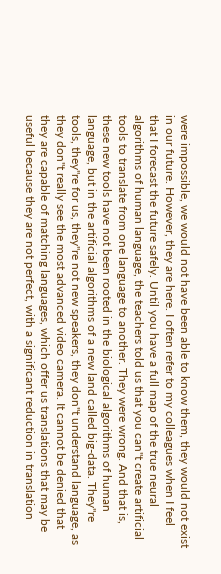were impossible, we would not have been able to know them, they would not exist in our future. However, they are here. I often refer to my colleagues when I feel that I forecast the future safely. Until you have a full map of the true neural algorithms of human language, the teachers told us that you can"t create artificial tools to translate from one language to another. They were wrong. And that is, these new tools have not been rooted in the biological algorithms of human language, but in the artificial algorithms of a new land called big-data. They"re tools, they"re for us, they"re not new speakers, they don"t understand language, as they don"t really see the most advanced video camera. It cannot be denied that they are capable of matching languages, which offer us translations that may be useful because they are not perfect, with a significant reduction in translation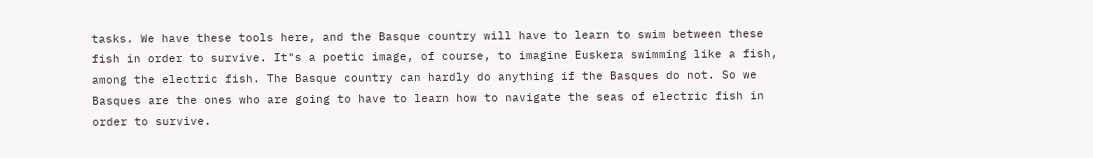tasks. We have these tools here, and the Basque country will have to learn to swim between these fish in order to survive. It"s a poetic image, of course, to imagine Euskera swimming like a fish, among the electric fish. The Basque country can hardly do anything if the Basques do not. So we Basques are the ones who are going to have to learn how to navigate the seas of electric fish in order to survive.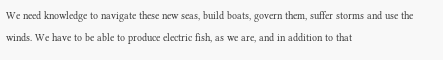We need knowledge to navigate these new seas, build boats, govern them, suffer storms and use the winds. We have to be able to produce electric fish, as we are, and in addition to that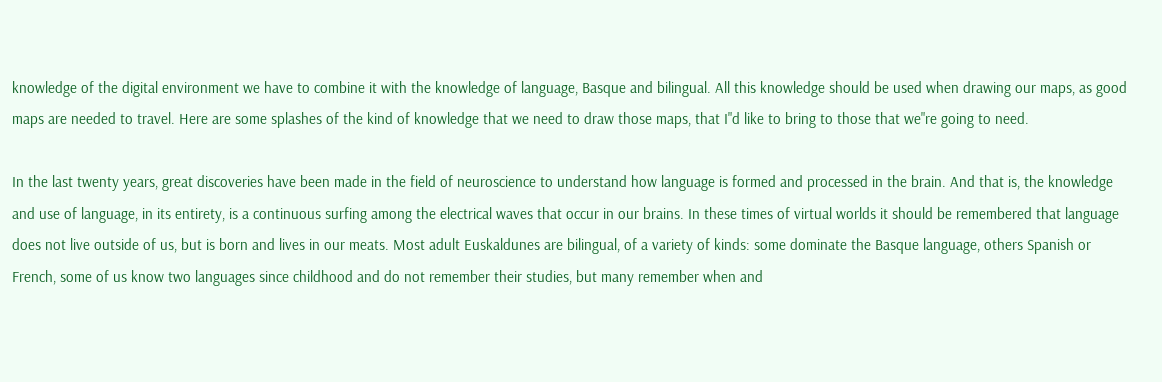knowledge of the digital environment we have to combine it with the knowledge of language, Basque and bilingual. All this knowledge should be used when drawing our maps, as good maps are needed to travel. Here are some splashes of the kind of knowledge that we need to draw those maps, that I"d like to bring to those that we"re going to need.

In the last twenty years, great discoveries have been made in the field of neuroscience to understand how language is formed and processed in the brain. And that is, the knowledge and use of language, in its entirety, is a continuous surfing among the electrical waves that occur in our brains. In these times of virtual worlds it should be remembered that language does not live outside of us, but is born and lives in our meats. Most adult Euskaldunes are bilingual, of a variety of kinds: some dominate the Basque language, others Spanish or French, some of us know two languages since childhood and do not remember their studies, but many remember when and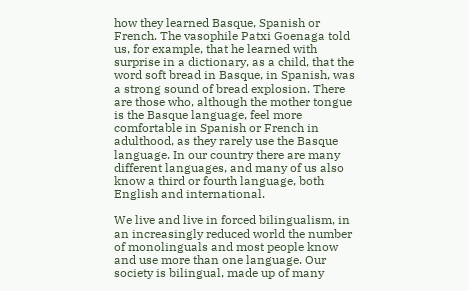how they learned Basque, Spanish or French. The vasophile Patxi Goenaga told us, for example, that he learned with surprise in a dictionary, as a child, that the word soft bread in Basque, in Spanish, was a strong sound of bread explosion. There are those who, although the mother tongue is the Basque language, feel more comfortable in Spanish or French in adulthood, as they rarely use the Basque language. In our country there are many different languages, and many of us also know a third or fourth language, both English and international.

We live and live in forced bilingualism, in an increasingly reduced world the number of monolinguals and most people know and use more than one language. Our society is bilingual, made up of many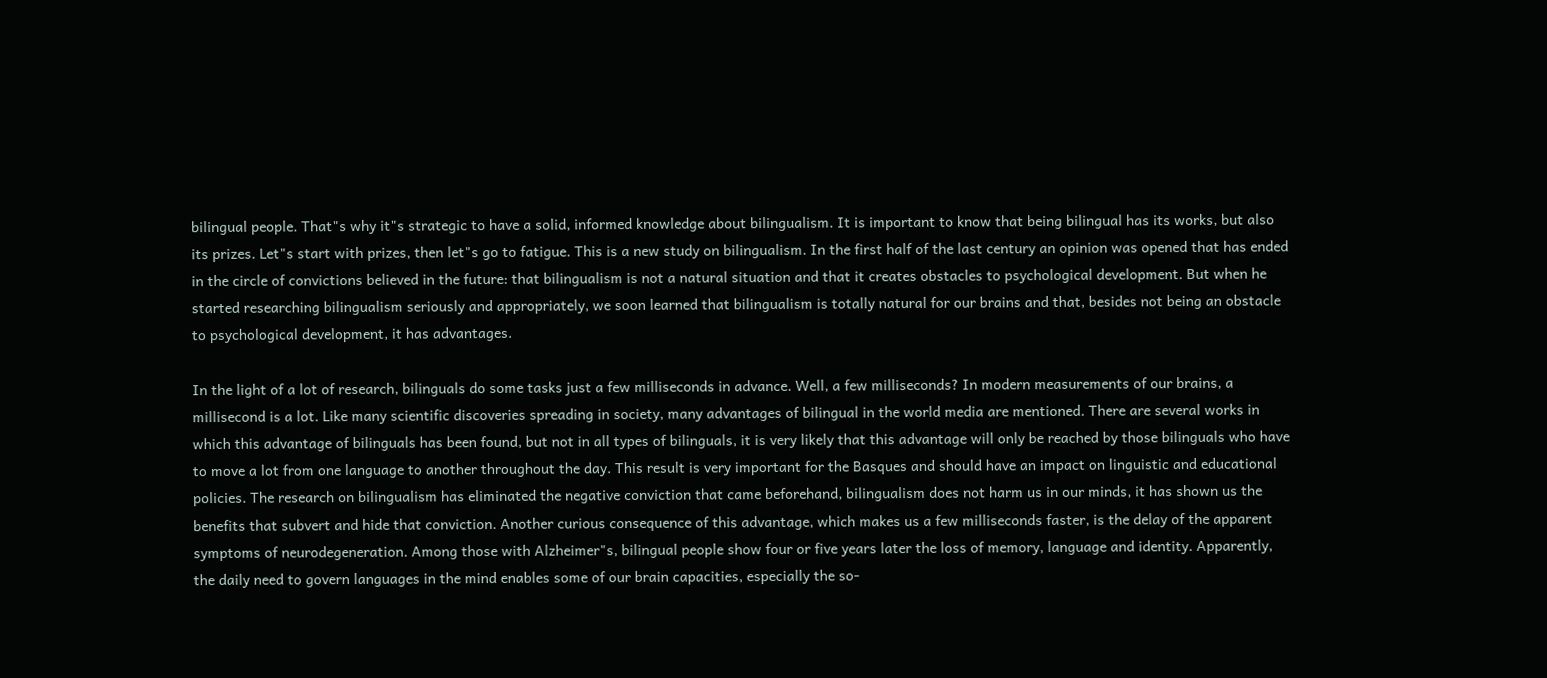bilingual people. That"s why it"s strategic to have a solid, informed knowledge about bilingualism. It is important to know that being bilingual has its works, but also its prizes. Let"s start with prizes, then let"s go to fatigue. This is a new study on bilingualism. In the first half of the last century an opinion was opened that has ended in the circle of convictions believed in the future: that bilingualism is not a natural situation and that it creates obstacles to psychological development. But when he started researching bilingualism seriously and appropriately, we soon learned that bilingualism is totally natural for our brains and that, besides not being an obstacle to psychological development, it has advantages.

In the light of a lot of research, bilinguals do some tasks just a few milliseconds in advance. Well, a few milliseconds? In modern measurements of our brains, a millisecond is a lot. Like many scientific discoveries spreading in society, many advantages of bilingual in the world media are mentioned. There are several works in which this advantage of bilinguals has been found, but not in all types of bilinguals, it is very likely that this advantage will only be reached by those bilinguals who have to move a lot from one language to another throughout the day. This result is very important for the Basques and should have an impact on linguistic and educational policies. The research on bilingualism has eliminated the negative conviction that came beforehand, bilingualism does not harm us in our minds, it has shown us the benefits that subvert and hide that conviction. Another curious consequence of this advantage, which makes us a few milliseconds faster, is the delay of the apparent symptoms of neurodegeneration. Among those with Alzheimer"s, bilingual people show four or five years later the loss of memory, language and identity. Apparently, the daily need to govern languages in the mind enables some of our brain capacities, especially the so-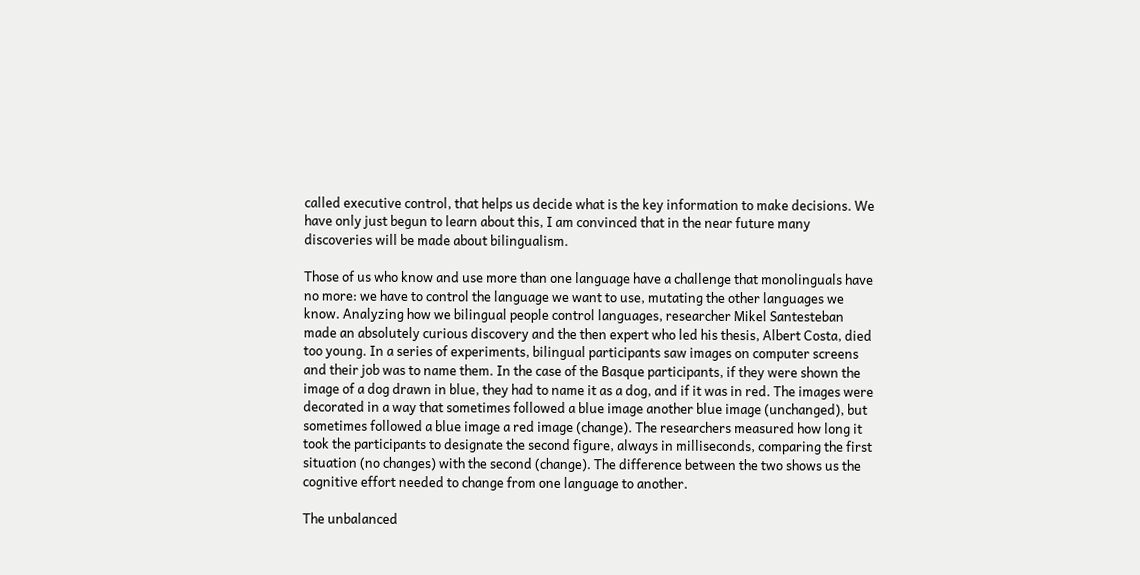called executive control, that helps us decide what is the key information to make decisions. We have only just begun to learn about this, I am convinced that in the near future many discoveries will be made about bilingualism.

Those of us who know and use more than one language have a challenge that monolinguals have no more: we have to control the language we want to use, mutating the other languages we know. Analyzing how we bilingual people control languages, researcher Mikel Santesteban made an absolutely curious discovery and the then expert who led his thesis, Albert Costa, died too young. In a series of experiments, bilingual participants saw images on computer screens and their job was to name them. In the case of the Basque participants, if they were shown the image of a dog drawn in blue, they had to name it as a dog, and if it was in red. The images were decorated in a way that sometimes followed a blue image another blue image (unchanged), but sometimes followed a blue image a red image (change). The researchers measured how long it took the participants to designate the second figure, always in milliseconds, comparing the first situation (no changes) with the second (change). The difference between the two shows us the cognitive effort needed to change from one language to another.

The unbalanced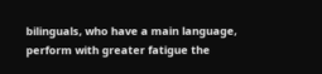bilinguals, who have a main language, perform with greater fatigue the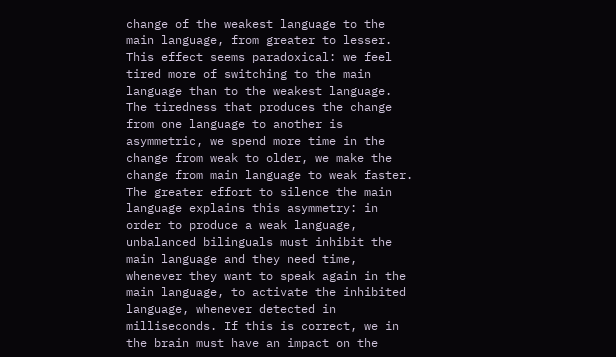change of the weakest language to the main language, from greater to lesser. This effect seems paradoxical: we feel tired more of switching to the main language than to the weakest language. The tiredness that produces the change from one language to another is asymmetric, we spend more time in the change from weak to older, we make the change from main language to weak faster. The greater effort to silence the main language explains this asymmetry: in order to produce a weak language, unbalanced bilinguals must inhibit the main language and they need time, whenever they want to speak again in the main language, to activate the inhibited language, whenever detected in milliseconds. If this is correct, we in the brain must have an impact on the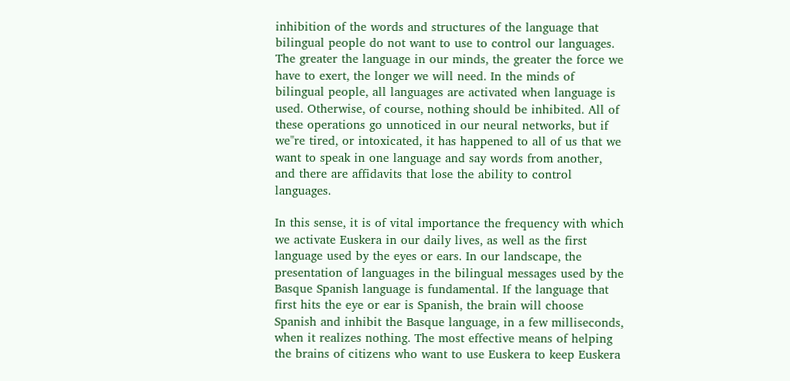inhibition of the words and structures of the language that bilingual people do not want to use to control our languages. The greater the language in our minds, the greater the force we have to exert, the longer we will need. In the minds of bilingual people, all languages are activated when language is used. Otherwise, of course, nothing should be inhibited. All of these operations go unnoticed in our neural networks, but if we"re tired, or intoxicated, it has happened to all of us that we want to speak in one language and say words from another, and there are affidavits that lose the ability to control languages.

In this sense, it is of vital importance the frequency with which we activate Euskera in our daily lives, as well as the first language used by the eyes or ears. In our landscape, the presentation of languages in the bilingual messages used by the Basque Spanish language is fundamental. If the language that first hits the eye or ear is Spanish, the brain will choose Spanish and inhibit the Basque language, in a few milliseconds, when it realizes nothing. The most effective means of helping the brains of citizens who want to use Euskera to keep Euskera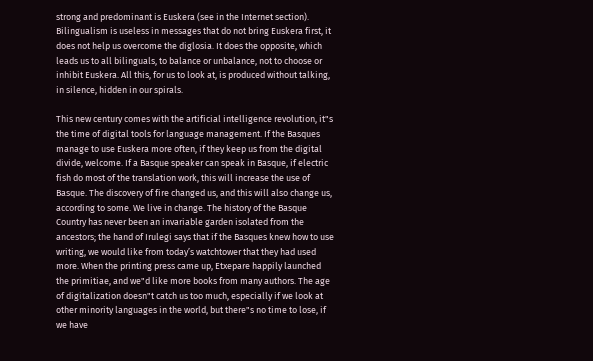strong and predominant is Euskera (see in the Internet section). Bilingualism is useless in messages that do not bring Euskera first, it does not help us overcome the diglosia. It does the opposite, which leads us to all bilinguals, to balance or unbalance, not to choose or inhibit Euskera. All this, for us to look at, is produced without talking, in silence, hidden in our spirals.

This new century comes with the artificial intelligence revolution, it"s the time of digital tools for language management. If the Basques manage to use Euskera more often, if they keep us from the digital divide, welcome. If a Basque speaker can speak in Basque, if electric fish do most of the translation work, this will increase the use of Basque. The discovery of fire changed us, and this will also change us, according to some. We live in change. The history of the Basque Country has never been an invariable garden isolated from the ancestors; the hand of Irulegi says that if the Basques knew how to use writing, we would like from today’s watchtower that they had used more. When the printing press came up, Etxepare happily launched the primitiae, and we"d like more books from many authors. The age of digitalization doesn"t catch us too much, especially if we look at other minority languages in the world, but there"s no time to lose, if we have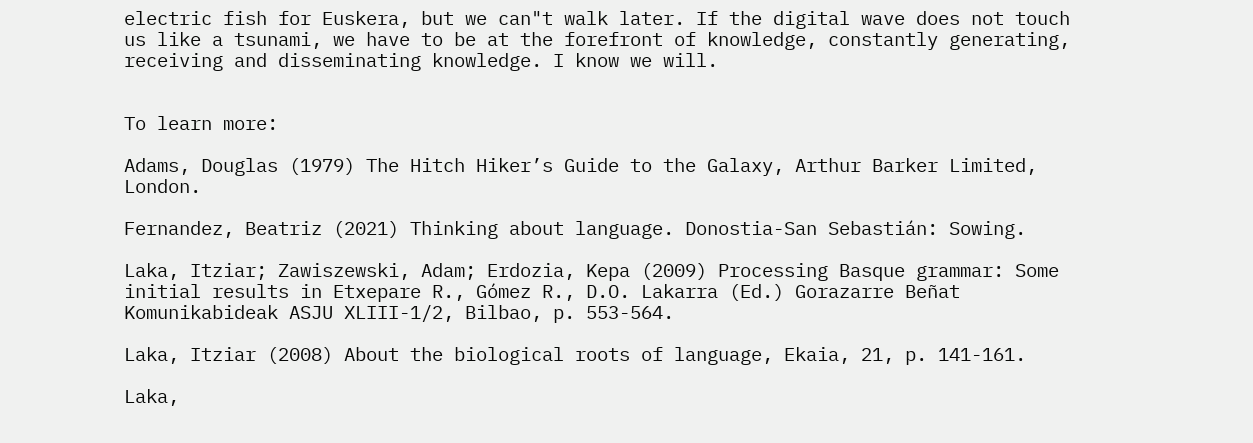electric fish for Euskera, but we can"t walk later. If the digital wave does not touch us like a tsunami, we have to be at the forefront of knowledge, constantly generating, receiving and disseminating knowledge. I know we will.


To learn more:

Adams, Douglas (1979) The Hitch Hiker’s Guide to the Galaxy, Arthur Barker Limited, London.

Fernandez, Beatriz (2021) Thinking about language. Donostia-San Sebastián: Sowing.

Laka, Itziar; Zawiszewski, Adam; Erdozia, Kepa (2009) Processing Basque grammar: Some initial results in Etxepare R., Gómez R., D.O. Lakarra (Ed.) Gorazarre Beñat Komunikabideak ASJU XLIII-1/2, Bilbao, p. 553-564.

Laka, Itziar (2008) About the biological roots of language, Ekaia, 21, p. 141-161.

Laka,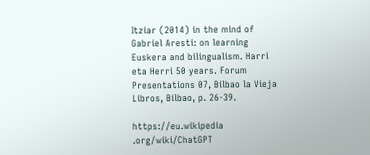Itziar (2014) in the mind of Gabriel Aresti: on learning Euskera and bilingualism. Harri eta Herri 50 years. Forum Presentations 07, Bilbao la Vieja Libros, Bilbao, p. 26-39.

https://eu.wikipedia .org/wiki/ChatGPT